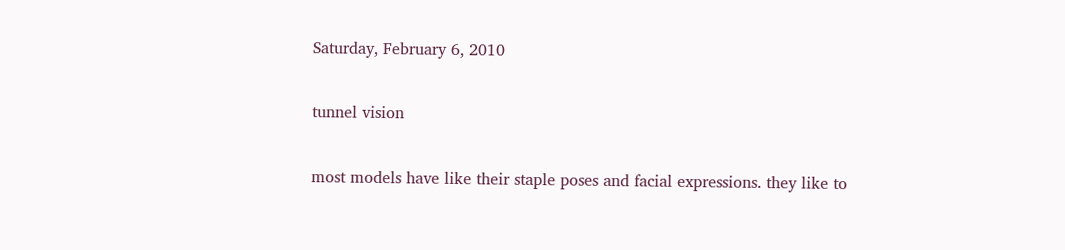Saturday, February 6, 2010

tunnel vision

most models have like their staple poses and facial expressions. they like to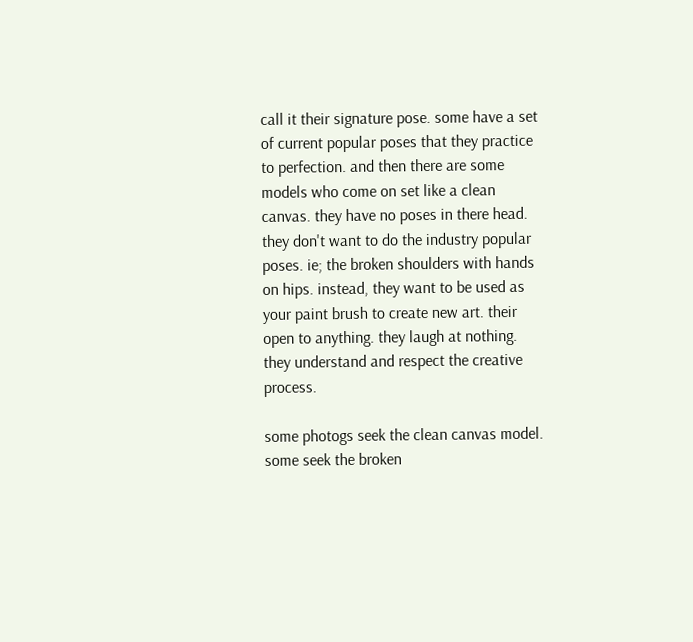call it their signature pose. some have a set of current popular poses that they practice to perfection. and then there are some models who come on set like a clean canvas. they have no poses in there head. they don't want to do the industry popular poses. ie; the broken shoulders with hands on hips. instead, they want to be used as your paint brush to create new art. their open to anything. they laugh at nothing. they understand and respect the creative process.

some photogs seek the clean canvas model. some seek the broken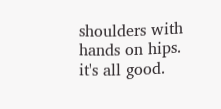shoulders with hands on hips. it's all good.